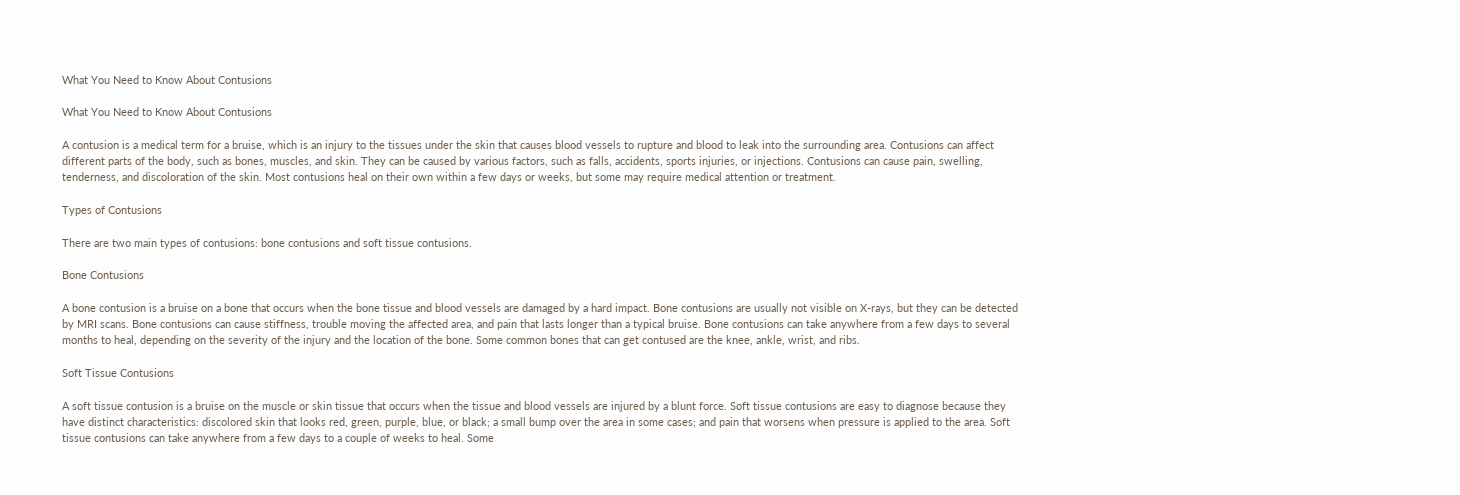What You Need to Know About Contusions

What You Need to Know About Contusions

A contusion is a medical term for a bruise, which is an injury to the tissues under the skin that causes blood vessels to rupture and blood to leak into the surrounding area. Contusions can affect different parts of the body, such as bones, muscles, and skin. They can be caused by various factors, such as falls, accidents, sports injuries, or injections. Contusions can cause pain, swelling, tenderness, and discoloration of the skin. Most contusions heal on their own within a few days or weeks, but some may require medical attention or treatment.

Types of Contusions

There are two main types of contusions: bone contusions and soft tissue contusions.

Bone Contusions

A bone contusion is a bruise on a bone that occurs when the bone tissue and blood vessels are damaged by a hard impact. Bone contusions are usually not visible on X-rays, but they can be detected by MRI scans. Bone contusions can cause stiffness, trouble moving the affected area, and pain that lasts longer than a typical bruise. Bone contusions can take anywhere from a few days to several months to heal, depending on the severity of the injury and the location of the bone. Some common bones that can get contused are the knee, ankle, wrist, and ribs.

Soft Tissue Contusions

A soft tissue contusion is a bruise on the muscle or skin tissue that occurs when the tissue and blood vessels are injured by a blunt force. Soft tissue contusions are easy to diagnose because they have distinct characteristics: discolored skin that looks red, green, purple, blue, or black; a small bump over the area in some cases; and pain that worsens when pressure is applied to the area. Soft tissue contusions can take anywhere from a few days to a couple of weeks to heal. Some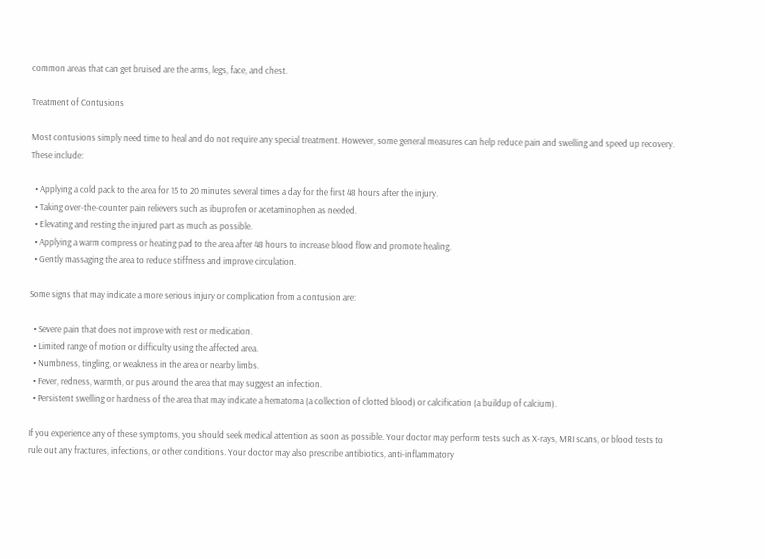common areas that can get bruised are the arms, legs, face, and chest.

Treatment of Contusions

Most contusions simply need time to heal and do not require any special treatment. However, some general measures can help reduce pain and swelling and speed up recovery. These include:

  • Applying a cold pack to the area for 15 to 20 minutes several times a day for the first 48 hours after the injury.
  • Taking over-the-counter pain relievers such as ibuprofen or acetaminophen as needed.
  • Elevating and resting the injured part as much as possible.
  • Applying a warm compress or heating pad to the area after 48 hours to increase blood flow and promote healing.
  • Gently massaging the area to reduce stiffness and improve circulation.

Some signs that may indicate a more serious injury or complication from a contusion are:

  • Severe pain that does not improve with rest or medication.
  • Limited range of motion or difficulty using the affected area.
  • Numbness, tingling, or weakness in the area or nearby limbs.
  • Fever, redness, warmth, or pus around the area that may suggest an infection.
  • Persistent swelling or hardness of the area that may indicate a hematoma (a collection of clotted blood) or calcification (a buildup of calcium).

If you experience any of these symptoms, you should seek medical attention as soon as possible. Your doctor may perform tests such as X-rays, MRI scans, or blood tests to rule out any fractures, infections, or other conditions. Your doctor may also prescribe antibiotics, anti-inflammatory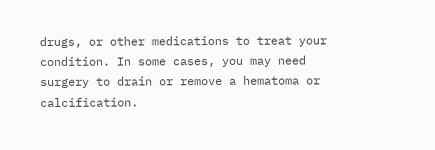drugs, or other medications to treat your condition. In some cases, you may need surgery to drain or remove a hematoma or calcification.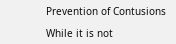Prevention of Contusions

While it is not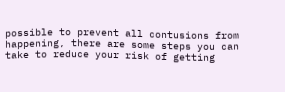possible to prevent all contusions from happening, there are some steps you can take to reduce your risk of getting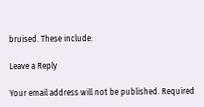bruised. These include:

Leave a Reply

Your email address will not be published. Required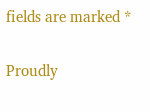fields are marked *


Proudly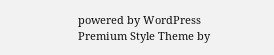powered by WordPress   Premium Style Theme by